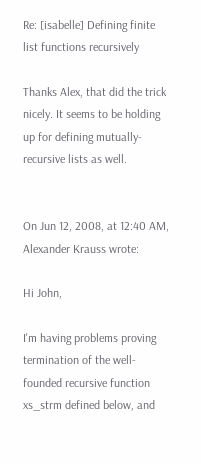Re: [isabelle] Defining finite list functions recursively

Thanks Alex, that did the trick nicely. It seems to be holding up for defining mutually-recursive lists as well.


On Jun 12, 2008, at 12:40 AM, Alexander Krauss wrote:

Hi John,

I'm having problems proving termination of the well-founded recursive function xs_strm defined below, and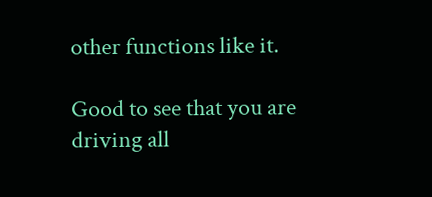other functions like it.

Good to see that you are driving all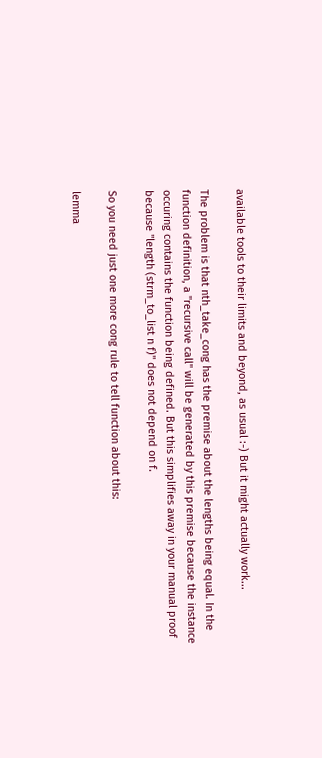available tools to their limits and beyond, as usual :-) But it might actually work...

The problem is that nth_take_cong has the premise about the lengths being equal. In the function definition, a "recursive call" will be generated by this premise because the instance occuring contains the function being defined. But this simplifies away in your manual proof because "length (strm_to_list n f)" does not depend on f.

So you need just one more cong rule to tell function about this:

lemma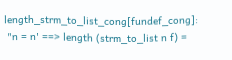length_strm_to_list_cong[fundef_cong]:
 "n = n' ==> length (strm_to_list n f) =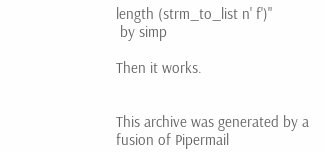length (strm_to_list n' f')"
 by simp

Then it works.


This archive was generated by a fusion of Pipermail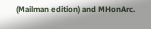(Mailman edition) and MHonArc.